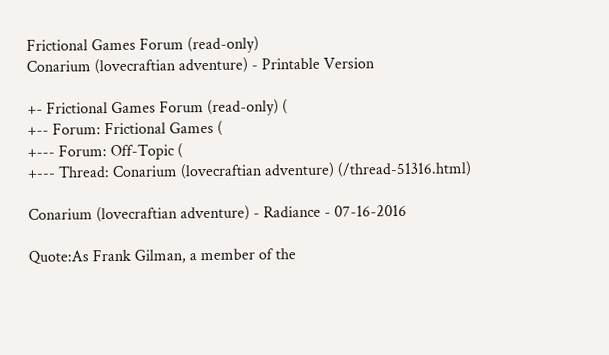Frictional Games Forum (read-only)
Conarium (lovecraftian adventure) - Printable Version

+- Frictional Games Forum (read-only) (
+-- Forum: Frictional Games (
+--- Forum: Off-Topic (
+--- Thread: Conarium (lovecraftian adventure) (/thread-51316.html)

Conarium (lovecraftian adventure) - Radiance - 07-16-2016

Quote:As Frank Gilman, a member of the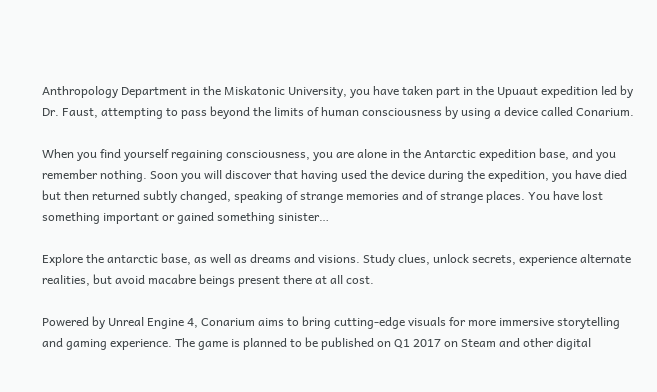Anthropology Department in the Miskatonic University, you have taken part in the Upuaut expedition led by Dr. Faust, attempting to pass beyond the limits of human consciousness by using a device called Conarium.

When you find yourself regaining consciousness, you are alone in the Antarctic expedition base, and you remember nothing. Soon you will discover that having used the device during the expedition, you have died but then returned subtly changed, speaking of strange memories and of strange places. You have lost something important or gained something sinister…

Explore the antarctic base, as well as dreams and visions. Study clues, unlock secrets, experience alternate realities, but avoid macabre beings present there at all cost.

Powered by Unreal Engine 4, Conarium aims to bring cutting-edge visuals for more immersive storytelling and gaming experience. The game is planned to be published on Q1 2017 on Steam and other digital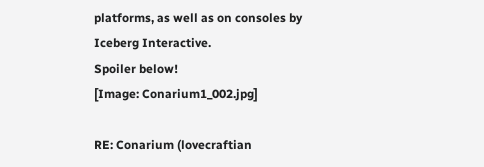platforms, as well as on consoles by Iceberg Interactive.
Spoiler below!
[Image: Conarium1_002.jpg]

RE: Conarium (lovecraftian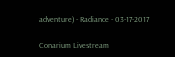adventure) - Radiance - 03-17-2017

Conarium Livestream